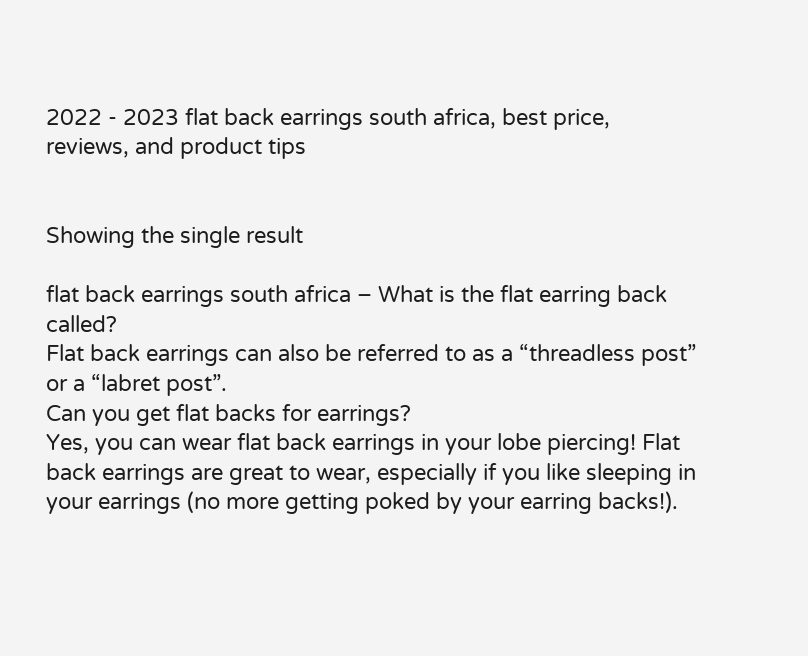2022 - 2023 flat back earrings south africa, best price, reviews, and product tips


Showing the single result

flat back earrings south africa – What is the flat earring back called?
Flat back earrings can also be referred to as a “threadless post” or a “labret post”.
Can you get flat backs for earrings?
Yes, you can wear flat back earrings in your lobe piercing! Flat back earrings are great to wear, especially if you like sleeping in your earrings (no more getting poked by your earring backs!).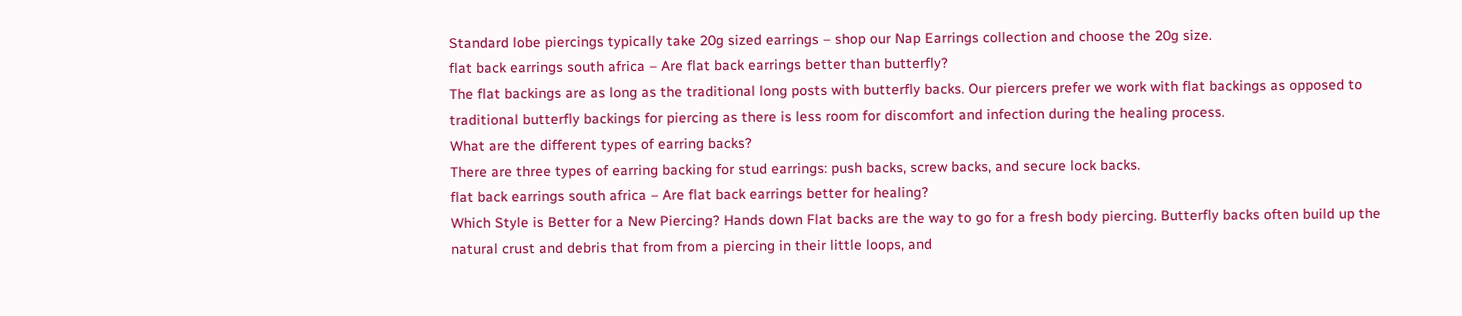Standard lobe piercings typically take 20g sized earrings – shop our Nap Earrings collection and choose the 20g size.
flat back earrings south africa – Are flat back earrings better than butterfly?
The flat backings are as long as the traditional long posts with butterfly backs. Our piercers prefer we work with flat backings as opposed to traditional butterfly backings for piercing as there is less room for discomfort and infection during the healing process.
What are the different types of earring backs?
There are three types of earring backing for stud earrings: push backs, screw backs, and secure lock backs.
flat back earrings south africa – Are flat back earrings better for healing?
Which Style is Better for a New Piercing? Hands down Flat backs are the way to go for a fresh body piercing. Butterfly backs often build up the natural crust and debris that from from a piercing in their little loops, and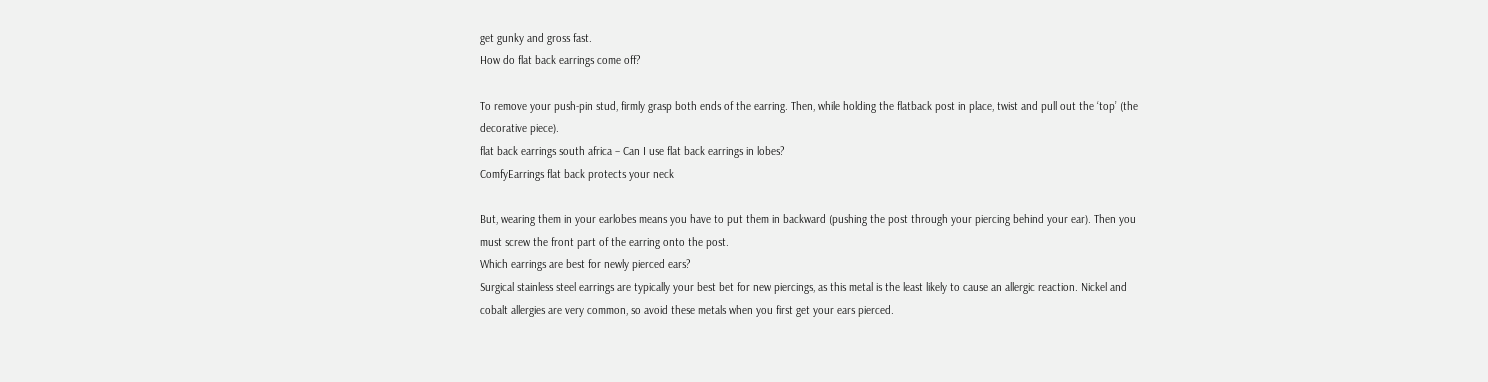get gunky and gross fast.
How do flat back earrings come off?

To remove your push-pin stud, firmly grasp both ends of the earring. Then, while holding the flatback post in place, twist and pull out the ‘top’ (the decorative piece).
flat back earrings south africa – Can I use flat back earrings in lobes?
ComfyEarrings flat back protects your neck

But, wearing them in your earlobes means you have to put them in backward (pushing the post through your piercing behind your ear). Then you must screw the front part of the earring onto the post.
Which earrings are best for newly pierced ears?
Surgical stainless steel earrings are typically your best bet for new piercings, as this metal is the least likely to cause an allergic reaction. Nickel and cobalt allergies are very common, so avoid these metals when you first get your ears pierced.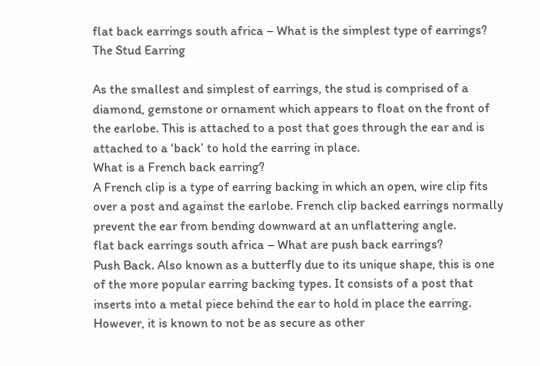flat back earrings south africa – What is the simplest type of earrings?
The Stud Earring

As the smallest and simplest of earrings, the stud is comprised of a diamond, gemstone or ornament which appears to float on the front of the earlobe. This is attached to a post that goes through the ear and is attached to a ‘back’ to hold the earring in place.
What is a French back earring?
A French clip is a type of earring backing in which an open, wire clip fits over a post and against the earlobe. French clip backed earrings normally prevent the ear from bending downward at an unflattering angle.
flat back earrings south africa – What are push back earrings?
Push Back. Also known as a butterfly due to its unique shape, this is one of the more popular earring backing types. It consists of a post that inserts into a metal piece behind the ear to hold in place the earring. However, it is known to not be as secure as other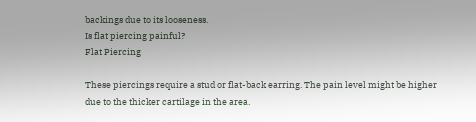backings due to its looseness.
Is flat piercing painful?
Flat Piercing

These piercings require a stud or flat-back earring. The pain level might be higher due to the thicker cartilage in the area.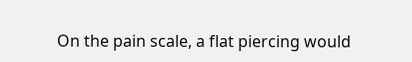On the pain scale, a flat piercing would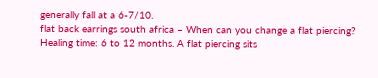generally fall at a 6-7/10.
flat back earrings south africa – When can you change a flat piercing?
Healing time: 6 to 12 months. A flat piercing sits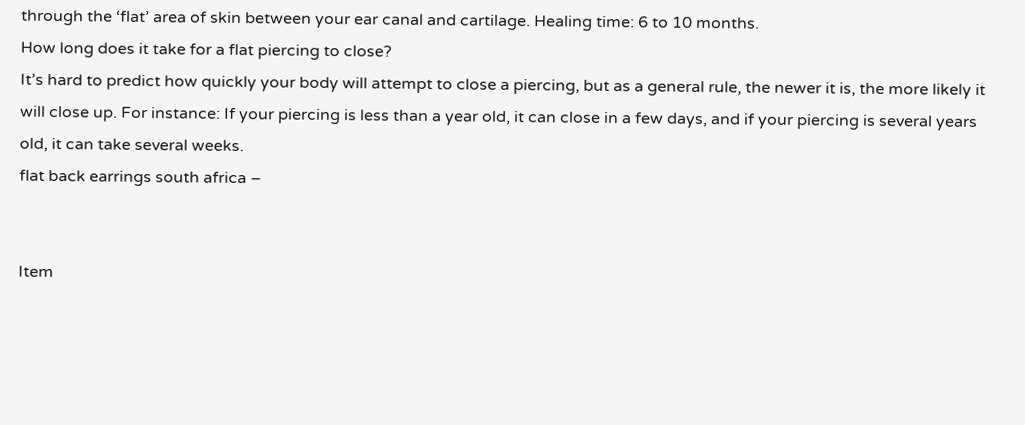through the ‘flat’ area of skin between your ear canal and cartilage. Healing time: 6 to 10 months.
How long does it take for a flat piercing to close?
It’s hard to predict how quickly your body will attempt to close a piercing, but as a general rule, the newer it is, the more likely it will close up. For instance: If your piercing is less than a year old, it can close in a few days, and if your piercing is several years old, it can take several weeks.
flat back earrings south africa –


Item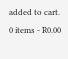added to cart.
0 items - R0.00